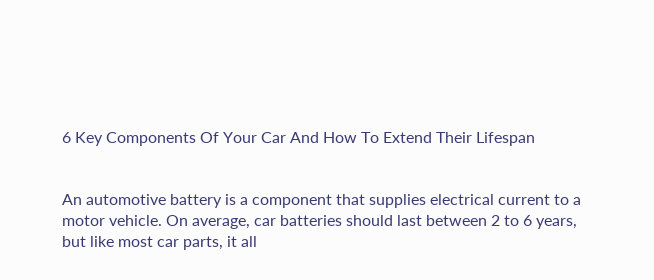6 Key Components Of Your Car And How To Extend Their Lifespan


An automotive battery is a component that supplies electrical current to a motor vehicle. On average, car batteries should last between 2 to 6 years, but like most car parts, it all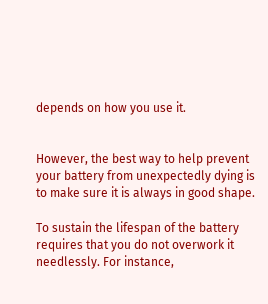depends on how you use it.


However, the best way to help prevent your battery from unexpectedly dying is to make sure it is always in good shape.

To sustain the lifespan of the battery requires that you do not overwork it needlessly. For instance,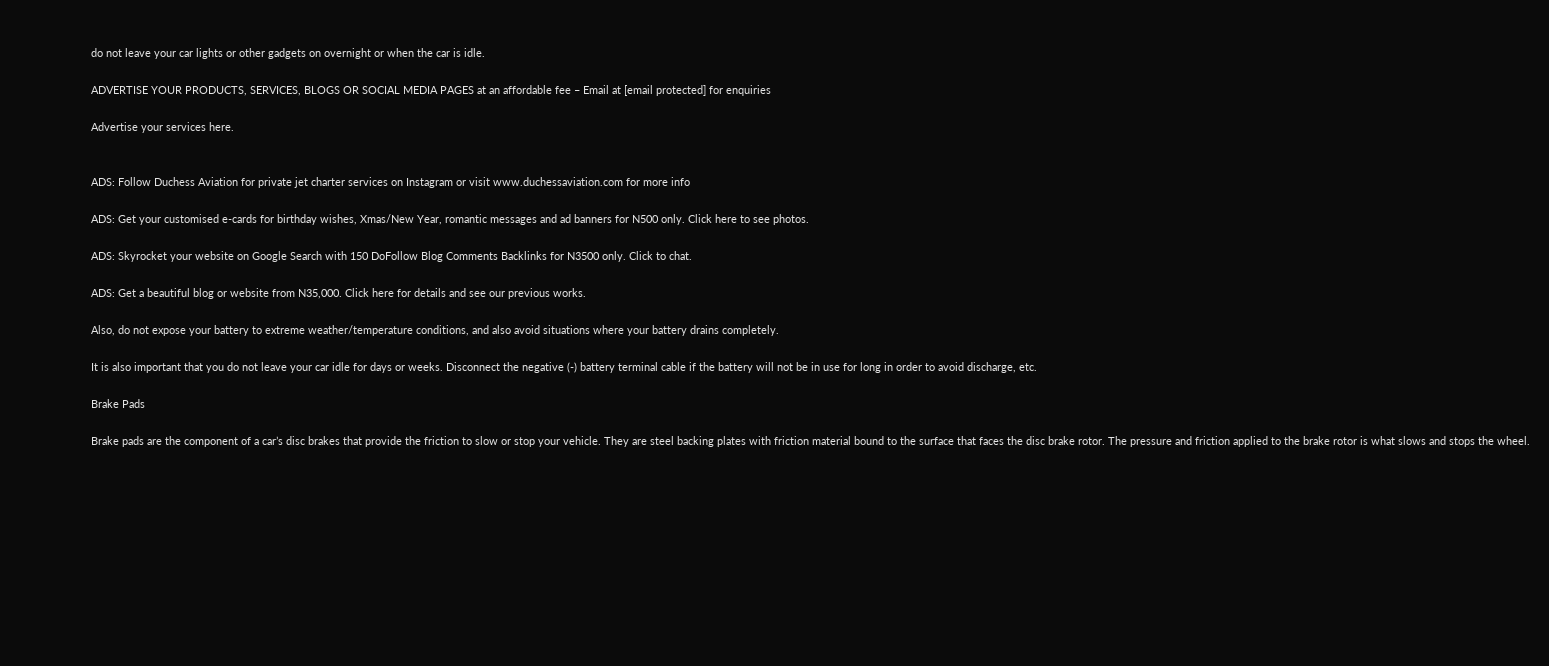do not leave your car lights or other gadgets on overnight or when the car is idle.

ADVERTISE YOUR PRODUCTS, SERVICES, BLOGS OR SOCIAL MEDIA PAGES at an affordable fee – Email at [email protected] for enquiries

Advertise your services here.


ADS: Follow Duchess Aviation for private jet charter services on Instagram or visit www.duchessaviation.com for more info

ADS: Get your customised e-cards for birthday wishes, Xmas/New Year, romantic messages and ad banners for N500 only. Click here to see photos.

ADS: Skyrocket your website on Google Search with 150 DoFollow Blog Comments Backlinks for N3500 only. Click to chat.

ADS: Get a beautiful blog or website from N35,000. Click here for details and see our previous works.

Also, do not expose your battery to extreme weather/temperature conditions, and also avoid situations where your battery drains completely.

It is also important that you do not leave your car idle for days or weeks. Disconnect the negative (-) battery terminal cable if the battery will not be in use for long in order to avoid discharge, etc.

Brake Pads

Brake pads are the component of a car’s disc brakes that provide the friction to slow or stop your vehicle. They are steel backing plates with friction material bound to the surface that faces the disc brake rotor. The pressure and friction applied to the brake rotor is what slows and stops the wheel.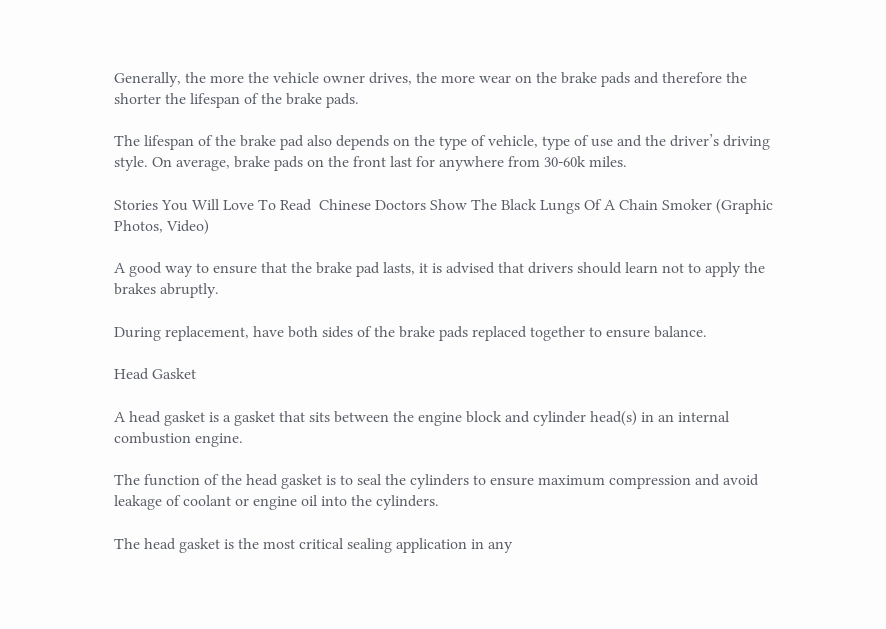Generally, the more the vehicle owner drives, the more wear on the brake pads and therefore the shorter the lifespan of the brake pads.

The lifespan of the brake pad also depends on the type of vehicle, type of use and the driver’s driving style. On average, brake pads on the front last for anywhere from 30-60k miles.

Stories You Will Love To Read  Chinese Doctors Show The Black Lungs Of A Chain Smoker (Graphic Photos, Video)

A good way to ensure that the brake pad lasts, it is advised that drivers should learn not to apply the brakes abruptly.

During replacement, have both sides of the brake pads replaced together to ensure balance.

Head Gasket

A head gasket is a gasket that sits between the engine block and cylinder head(s) in an internal combustion engine.

The function of the head gasket is to seal the cylinders to ensure maximum compression and avoid leakage of coolant or engine oil into the cylinders.

The head gasket is the most critical sealing application in any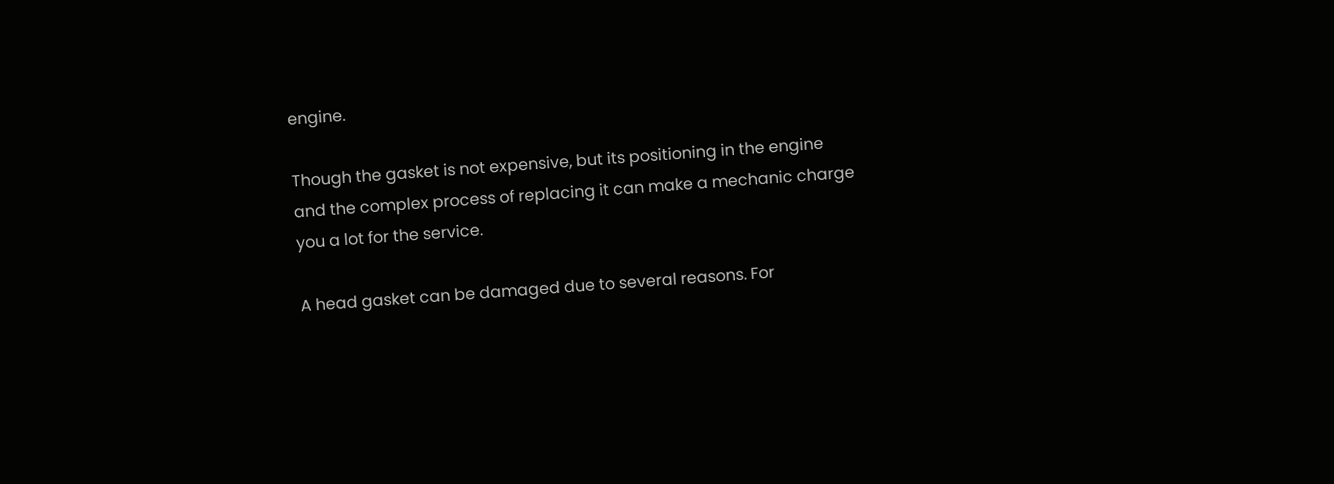engine.

Though the gasket is not expensive, but its positioning in the engine and the complex process of replacing it can make a mechanic charge you a lot for the service.

A head gasket can be damaged due to several reasons. For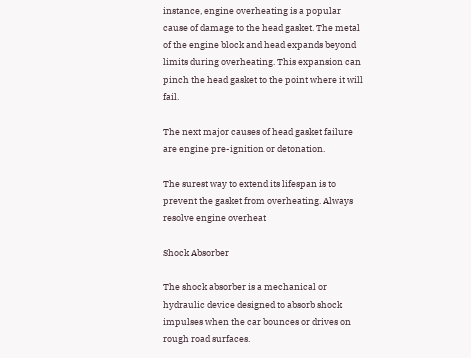instance, engine overheating is a popular cause of damage to the head gasket. The metal of the engine block and head expands beyond limits during overheating. This expansion can pinch the head gasket to the point where it will fail.

The next major causes of head gasket failure are engine pre-ignition or detonation.

The surest way to extend its lifespan is to prevent the gasket from overheating. Always resolve engine overheat

Shock Absorber

The shock absorber is a mechanical or hydraulic device designed to absorb shock impulses when the car bounces or drives on rough road surfaces.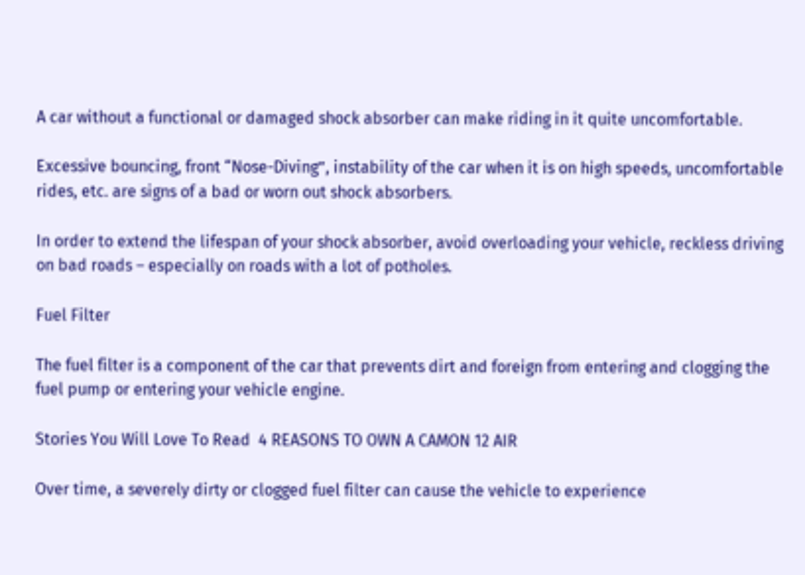A car without a functional or damaged shock absorber can make riding in it quite uncomfortable.

Excessive bouncing, front “Nose-Diving”, instability of the car when it is on high speeds, uncomfortable rides, etc. are signs of a bad or worn out shock absorbers.

In order to extend the lifespan of your shock absorber, avoid overloading your vehicle, reckless driving on bad roads – especially on roads with a lot of potholes.

Fuel Filter

The fuel filter is a component of the car that prevents dirt and foreign from entering and clogging the fuel pump or entering your vehicle engine.

Stories You Will Love To Read  4 REASONS TO OWN A CAMON 12 AIR

Over time, a severely dirty or clogged fuel filter can cause the vehicle to experience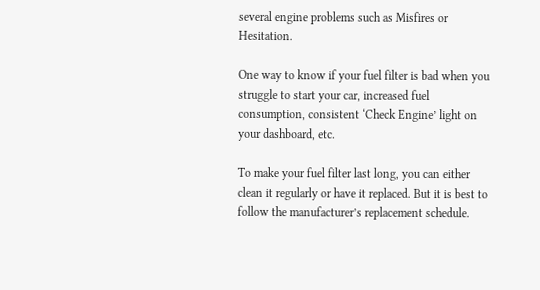several engine problems such as Misfires or Hesitation.

One way to know if your fuel filter is bad when you struggle to start your car, increased fuel consumption, consistent ‘Check Engine’ light on your dashboard, etc.

To make your fuel filter last long, you can either clean it regularly or have it replaced. But it is best to follow the manufacturer’s replacement schedule.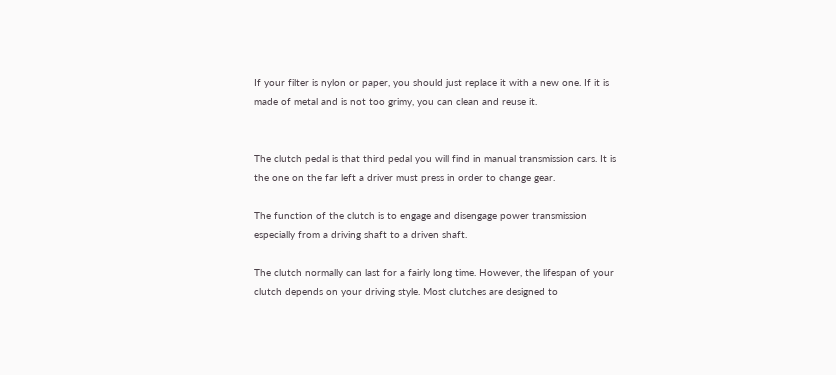If your filter is nylon or paper, you should just replace it with a new one. If it is made of metal and is not too grimy, you can clean and reuse it.


The clutch pedal is that third pedal you will find in manual transmission cars. It is the one on the far left a driver must press in order to change gear.

The function of the clutch is to engage and disengage power transmission especially from a driving shaft to a driven shaft.

The clutch normally can last for a fairly long time. However, the lifespan of your clutch depends on your driving style. Most clutches are designed to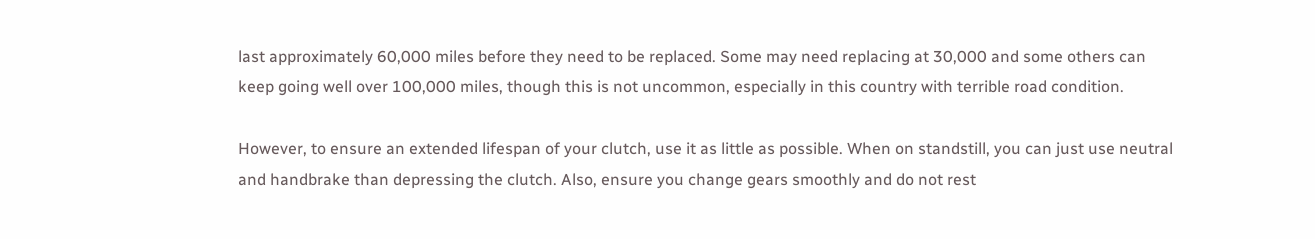last approximately 60,000 miles before they need to be replaced. Some may need replacing at 30,000 and some others can keep going well over 100,000 miles, though this is not uncommon, especially in this country with terrible road condition.

However, to ensure an extended lifespan of your clutch, use it as little as possible. When on standstill, you can just use neutral and handbrake than depressing the clutch. Also, ensure you change gears smoothly and do not rest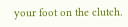your foot on the clutch.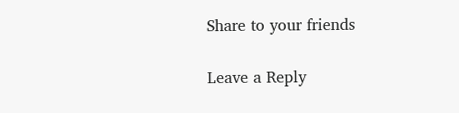Share to your friends

Leave a Reply